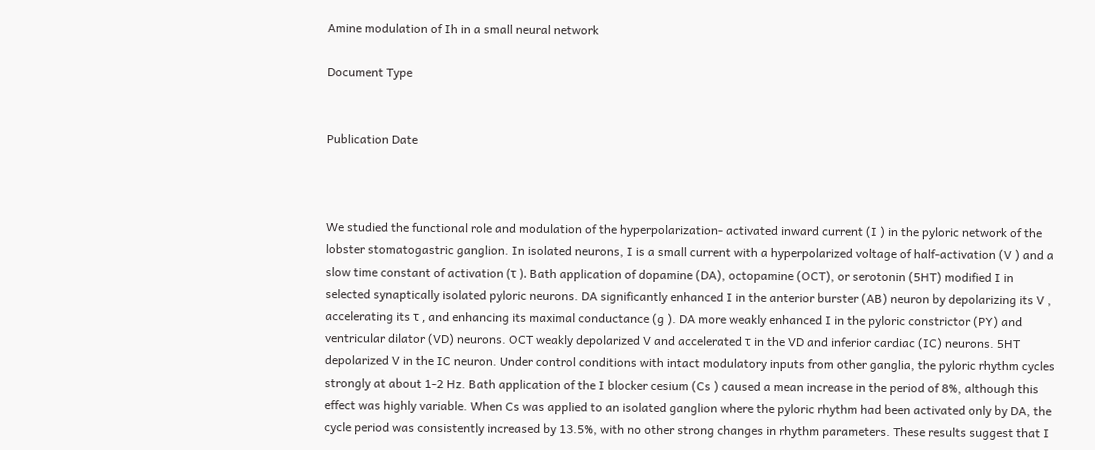Amine modulation of Ih in a small neural network

Document Type


Publication Date



We studied the functional role and modulation of the hyperpolarization- activated inward current (I ) in the pyloric network of the lobster stomatogastric ganglion. In isolated neurons, I is a small current with a hyperpolarized voltage of half-activation (V ) and a slow time constant of activation (τ ). Bath application of dopamine (DA), octopamine (OCT), or serotonin (5HT) modified I in selected synaptically isolated pyloric neurons. DA significantly enhanced I in the anterior burster (AB) neuron by depolarizing its V , accelerating its τ , and enhancing its maximal conductance (g ). DA more weakly enhanced I in the pyloric constrictor (PY) and ventricular dilator (VD) neurons. OCT weakly depolarized V and accelerated τ in the VD and inferior cardiac (IC) neurons. 5HT depolarized V in the IC neuron. Under control conditions with intact modulatory inputs from other ganglia, the pyloric rhythm cycles strongly at about 1-2 Hz. Bath application of the I blocker cesium (Cs ) caused a mean increase in the period of 8%, although this effect was highly variable. When Cs was applied to an isolated ganglion where the pyloric rhythm had been activated only by DA, the cycle period was consistently increased by 13.5%, with no other strong changes in rhythm parameters. These results suggest that I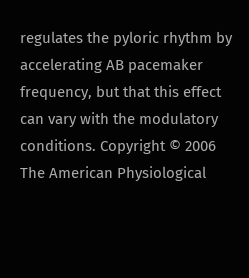regulates the pyloric rhythm by accelerating AB pacemaker frequency, but that this effect can vary with the modulatory conditions. Copyright © 2006 The American Physiological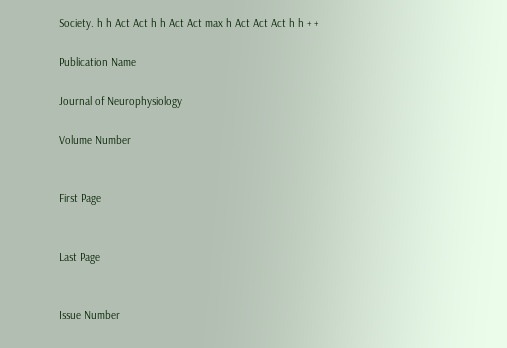Society. h h Act Act h h Act Act max h Act Act Act h h + +

Publication Name

Journal of Neurophysiology

Volume Number


First Page


Last Page


Issue Number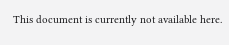This document is currently not available here.